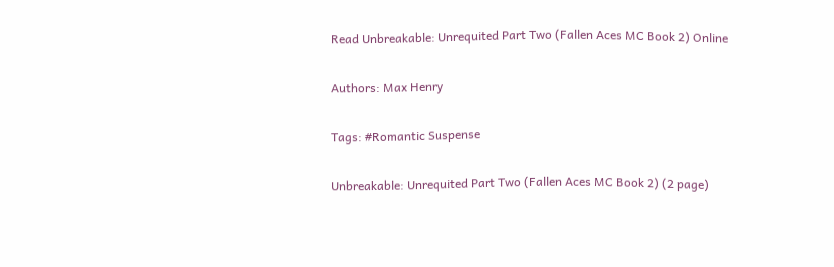Read Unbreakable: Unrequited Part Two (Fallen Aces MC Book 2) Online

Authors: Max Henry

Tags: #Romantic Suspense

Unbreakable: Unrequited Part Two (Fallen Aces MC Book 2) (2 page)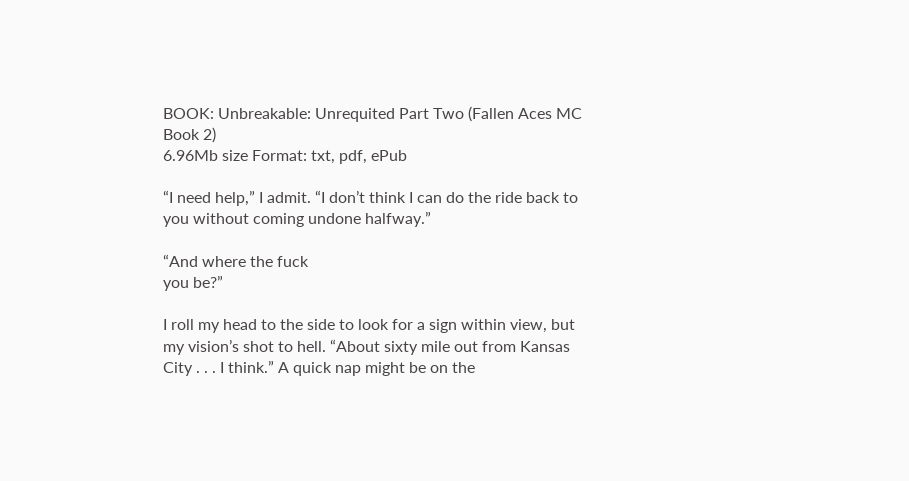BOOK: Unbreakable: Unrequited Part Two (Fallen Aces MC Book 2)
6.96Mb size Format: txt, pdf, ePub

“I need help,” I admit. “I don’t think I can do the ride back to you without coming undone halfway.”

“And where the fuck
you be?”

I roll my head to the side to look for a sign within view, but my vision’s shot to hell. “About sixty mile out from Kansas City . . . I think.” A quick nap might be on the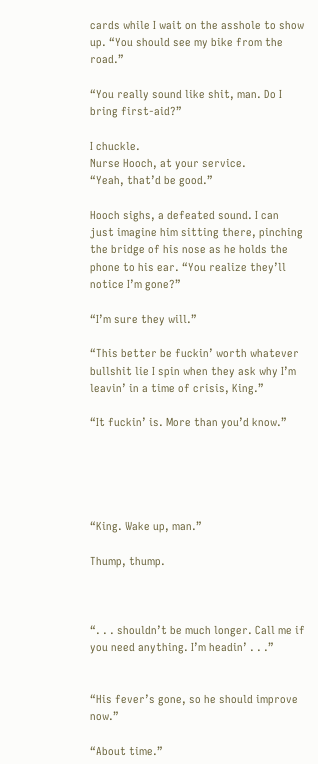cards while I wait on the asshole to show up. “You should see my bike from the road.”

“You really sound like shit, man. Do I bring first-aid?”

I chuckle.
Nurse Hooch, at your service.
“Yeah, that’d be good.”

Hooch sighs, a defeated sound. I can just imagine him sitting there, pinching the bridge of his nose as he holds the phone to his ear. “You realize they’ll notice I’m gone?”

“I’m sure they will.”

“This better be fuckin’ worth whatever bullshit lie I spin when they ask why I’m leavin’ in a time of crisis, King.”

“It fuckin’ is. More than you’d know.”





“King. Wake up, man.”

Thump, thump.



“. . . shouldn’t be much longer. Call me if you need anything. I’m headin’ . . .”


“His fever’s gone, so he should improve now.”

“About time.”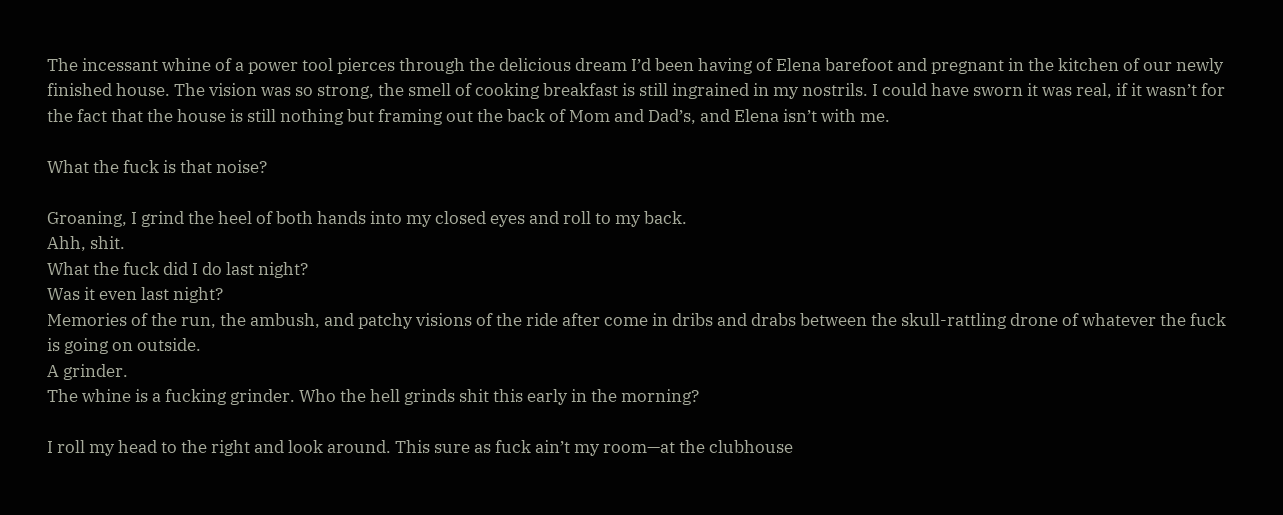The incessant whine of a power tool pierces through the delicious dream I’d been having of Elena barefoot and pregnant in the kitchen of our newly finished house. The vision was so strong, the smell of cooking breakfast is still ingrained in my nostrils. I could have sworn it was real, if it wasn’t for the fact that the house is still nothing but framing out the back of Mom and Dad’s, and Elena isn’t with me.

What the fuck is that noise?

Groaning, I grind the heel of both hands into my closed eyes and roll to my back.
Ahh, shit.
What the fuck did I do last night?
Was it even last night?
Memories of the run, the ambush, and patchy visions of the ride after come in dribs and drabs between the skull-rattling drone of whatever the fuck is going on outside.
A grinder.
The whine is a fucking grinder. Who the hell grinds shit this early in the morning?

I roll my head to the right and look around. This sure as fuck ain’t my room—at the clubhouse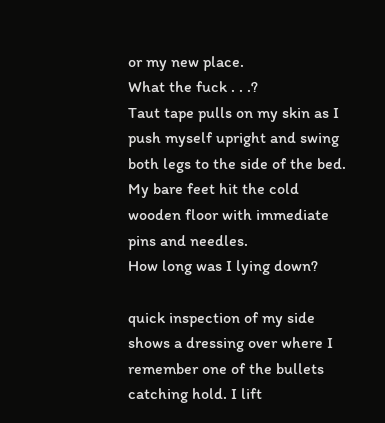or my new place.
What the fuck . . .?
Taut tape pulls on my skin as I push myself upright and swing both legs to the side of the bed. My bare feet hit the cold wooden floor with immediate pins and needles.
How long was I lying down?

quick inspection of my side shows a dressing over where I remember one of the bullets catching hold. I lift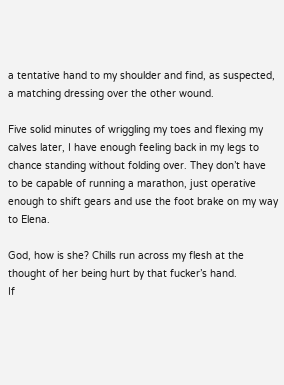a tentative hand to my shoulder and find, as suspected, a matching dressing over the other wound.

Five solid minutes of wriggling my toes and flexing my calves later, I have enough feeling back in my legs to chance standing without folding over. They don’t have to be capable of running a marathon, just operative enough to shift gears and use the foot brake on my way to Elena.

God, how is she? Chills run across my flesh at the thought of her being hurt by that fucker’s hand.
If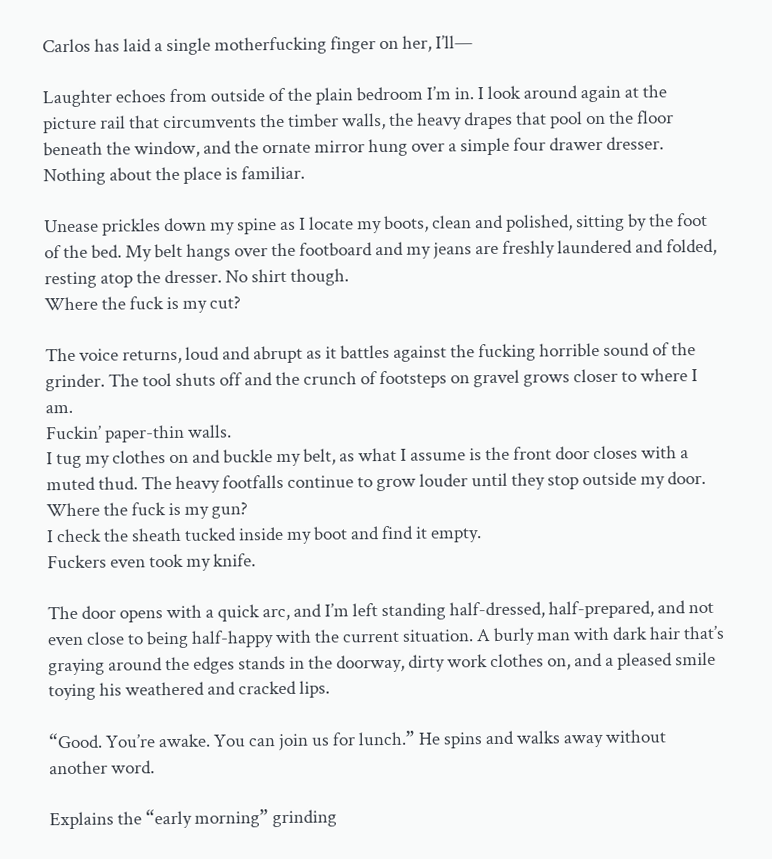Carlos has laid a single motherfucking finger on her, I’ll—

Laughter echoes from outside of the plain bedroom I’m in. I look around again at the picture rail that circumvents the timber walls, the heavy drapes that pool on the floor beneath the window, and the ornate mirror hung over a simple four drawer dresser. Nothing about the place is familiar.

Unease prickles down my spine as I locate my boots, clean and polished, sitting by the foot of the bed. My belt hangs over the footboard and my jeans are freshly laundered and folded, resting atop the dresser. No shirt though.
Where the fuck is my cut?

The voice returns, loud and abrupt as it battles against the fucking horrible sound of the grinder. The tool shuts off and the crunch of footsteps on gravel grows closer to where I am.
Fuckin’ paper-thin walls.
I tug my clothes on and buckle my belt, as what I assume is the front door closes with a muted thud. The heavy footfalls continue to grow louder until they stop outside my door.
Where the fuck is my gun?
I check the sheath tucked inside my boot and find it empty.
Fuckers even took my knife.

The door opens with a quick arc, and I’m left standing half-dressed, half-prepared, and not even close to being half-happy with the current situation. A burly man with dark hair that’s graying around the edges stands in the doorway, dirty work clothes on, and a pleased smile toying his weathered and cracked lips.

“Good. You’re awake. You can join us for lunch.” He spins and walks away without another word.

Explains the “early morning” grinding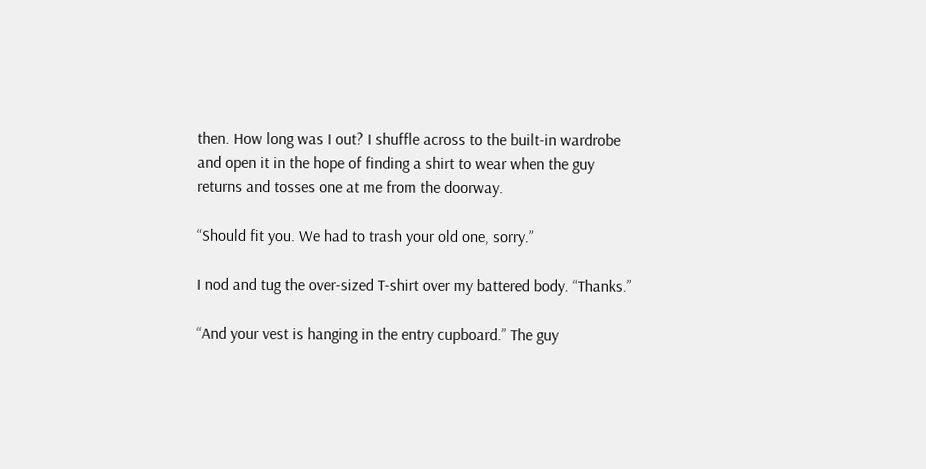then. How long was I out? I shuffle across to the built-in wardrobe and open it in the hope of finding a shirt to wear when the guy returns and tosses one at me from the doorway.

“Should fit you. We had to trash your old one, sorry.”

I nod and tug the over-sized T-shirt over my battered body. “Thanks.”

“And your vest is hanging in the entry cupboard.” The guy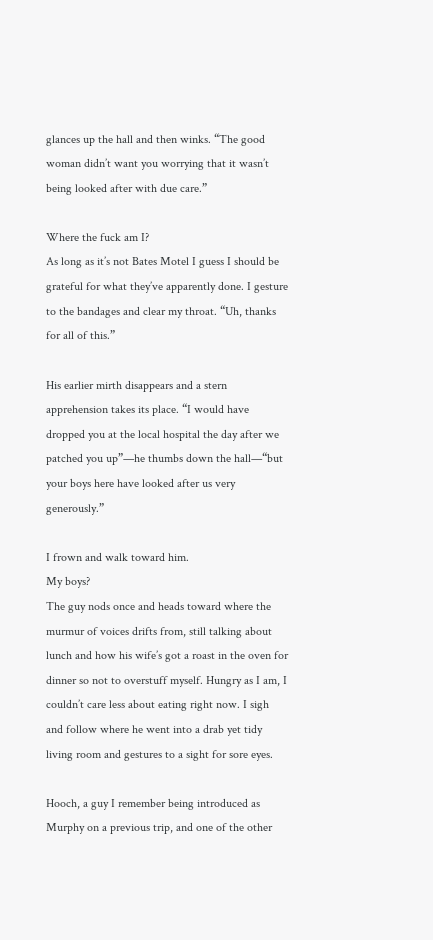glances up the hall and then winks. “The good woman didn’t want you worrying that it wasn’t being looked after with due care.”

Where the fuck am I?
As long as it’s not Bates Motel I guess I should be grateful for what they’ve apparently done. I gesture to the bandages and clear my throat. “Uh, thanks for all of this.”

His earlier mirth disappears and a stern apprehension takes its place. “I would have dropped you at the local hospital the day after we patched you up”—he thumbs down the hall—“but your boys here have looked after us very generously.”

I frown and walk toward him.
My boys?
The guy nods once and heads toward where the murmur of voices drifts from, still talking about lunch and how his wife’s got a roast in the oven for dinner so not to overstuff myself. Hungry as I am, I couldn’t care less about eating right now. I sigh and follow where he went into a drab yet tidy living room and gestures to a sight for sore eyes.

Hooch, a guy I remember being introduced as Murphy on a previous trip, and one of the other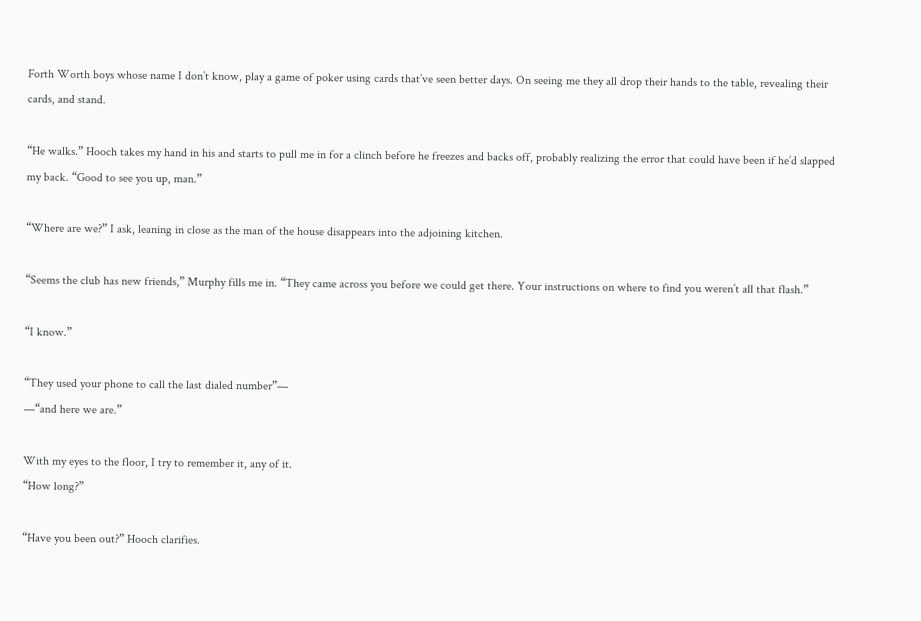Forth Worth boys whose name I don’t know, play a game of poker using cards that’ve seen better days. On seeing me they all drop their hands to the table, revealing their cards, and stand.

“He walks.” Hooch takes my hand in his and starts to pull me in for a clinch before he freezes and backs off, probably realizing the error that could have been if he’d slapped my back. “Good to see you up, man.”

“Where are we?” I ask, leaning in close as the man of the house disappears into the adjoining kitchen.

“Seems the club has new friends,” Murphy fills me in. “They came across you before we could get there. Your instructions on where to find you weren’t all that flash.”

“I know.”

“They used your phone to call the last dialed number”—
—“and here we are.”

With my eyes to the floor, I try to remember it, any of it.
“How long?”

“Have you been out?” Hooch clarifies.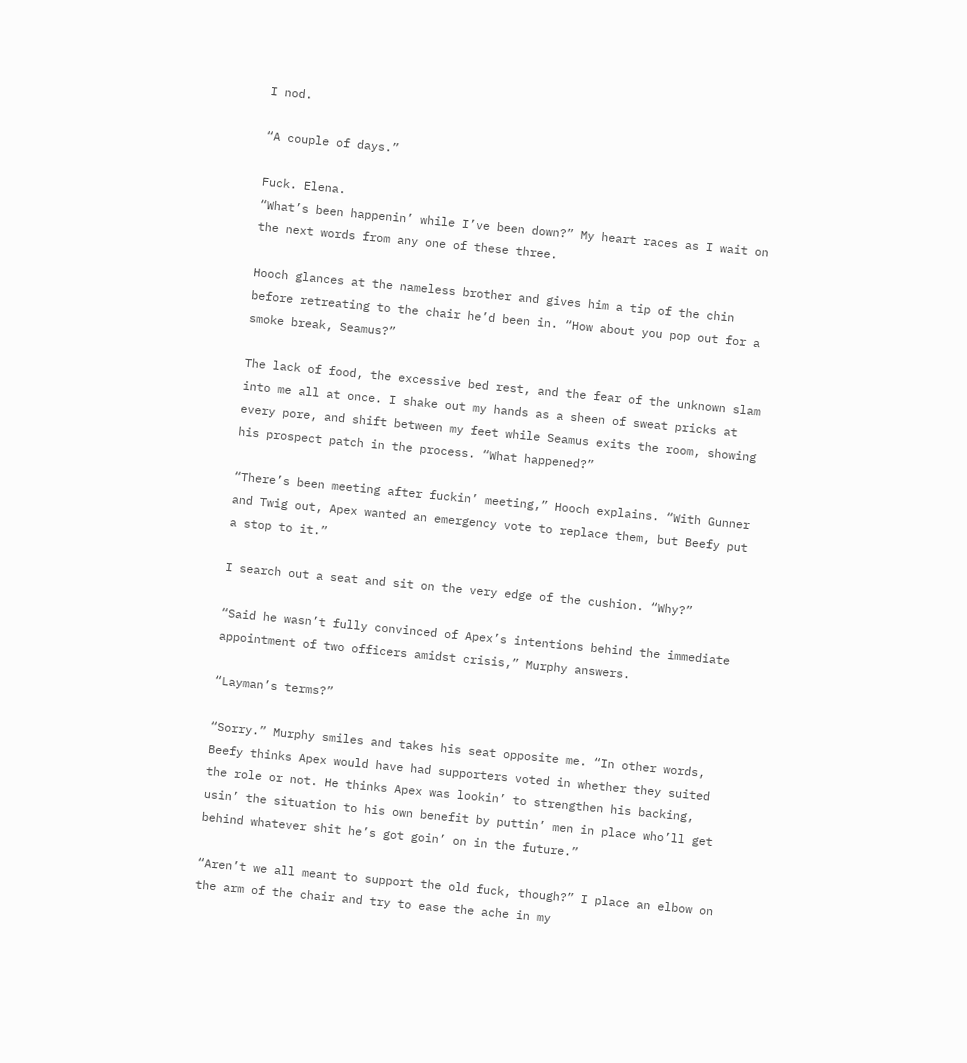I nod.

“A couple of days.”

Fuck. Elena.
“What’s been happenin’ while I’ve been down?” My heart races as I wait on the next words from any one of these three.

Hooch glances at the nameless brother and gives him a tip of the chin before retreating to the chair he’d been in. “How about you pop out for a smoke break, Seamus?”

The lack of food, the excessive bed rest, and the fear of the unknown slam into me all at once. I shake out my hands as a sheen of sweat pricks at every pore, and shift between my feet while Seamus exits the room, showing his prospect patch in the process. “What happened?”

“There’s been meeting after fuckin’ meeting,” Hooch explains. “With Gunner and Twig out, Apex wanted an emergency vote to replace them, but Beefy put a stop to it.”

I search out a seat and sit on the very edge of the cushion. “Why?”

“Said he wasn’t fully convinced of Apex’s intentions behind the immediate appointment of two officers amidst crisis,” Murphy answers.

“Layman’s terms?”

“Sorry.” Murphy smiles and takes his seat opposite me. “In other words, Beefy thinks Apex would have had supporters voted in whether they suited the role or not. He thinks Apex was lookin’ to strengthen his backing, usin’ the situation to his own benefit by puttin’ men in place who’ll get behind whatever shit he’s got goin’ on in the future.”

“Aren’t we all meant to support the old fuck, though?” I place an elbow on the arm of the chair and try to ease the ache in my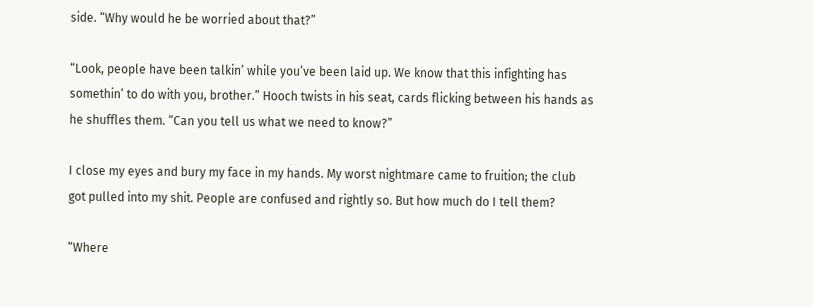side. “Why would he be worried about that?”

“Look, people have been talkin’ while you’ve been laid up. We know that this infighting has somethin’ to do with you, brother.” Hooch twists in his seat, cards flicking between his hands as he shuffles them. “Can you tell us what we need to know?”

I close my eyes and bury my face in my hands. My worst nightmare came to fruition; the club got pulled into my shit. People are confused and rightly so. But how much do I tell them?

“Where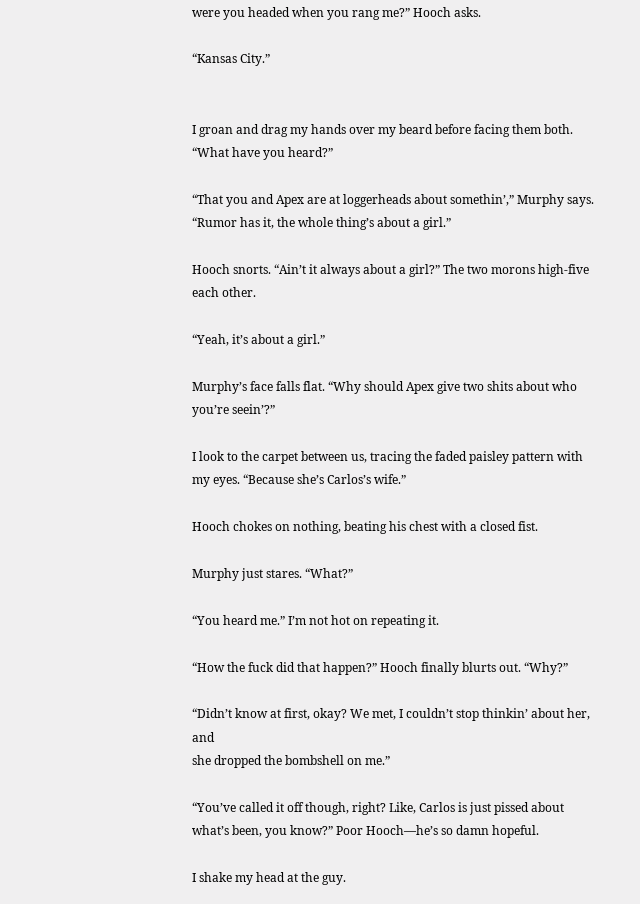were you headed when you rang me?” Hooch asks.

“Kansas City.”


I groan and drag my hands over my beard before facing them both. “What have you heard?”

“That you and Apex are at loggerheads about somethin’,” Murphy says. “Rumor has it, the whole thing’s about a girl.”

Hooch snorts. “Ain’t it always about a girl?” The two morons high-five each other.

“Yeah, it’s about a girl.”

Murphy’s face falls flat. “Why should Apex give two shits about who you’re seein’?”

I look to the carpet between us, tracing the faded paisley pattern with my eyes. “Because she’s Carlos’s wife.”

Hooch chokes on nothing, beating his chest with a closed fist.

Murphy just stares. “What?”

“You heard me.” I’m not hot on repeating it.

“How the fuck did that happen?” Hooch finally blurts out. “Why?”

“Didn’t know at first, okay? We met, I couldn’t stop thinkin’ about her, and
she dropped the bombshell on me.”

“You’ve called it off though, right? Like, Carlos is just pissed about what’s been, you know?” Poor Hooch—he’s so damn hopeful.

I shake my head at the guy.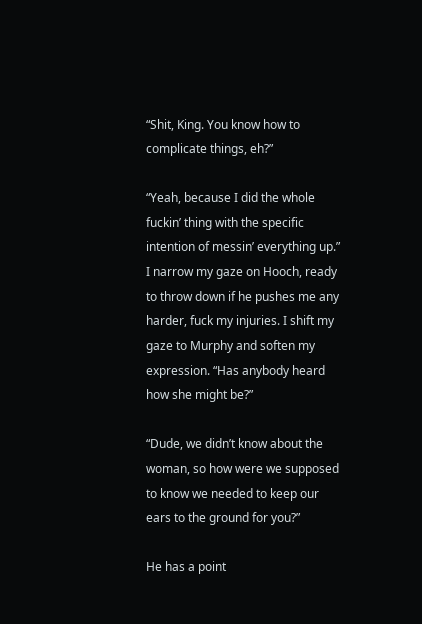“Shit, King. You know how to complicate things, eh?”

“Yeah, because I did the whole fuckin’ thing with the specific intention of messin’ everything up.” I narrow my gaze on Hooch, ready to throw down if he pushes me any harder, fuck my injuries. I shift my gaze to Murphy and soften my expression. “Has anybody heard how she might be?”

“Dude, we didn’t know about the woman, so how were we supposed to know we needed to keep our ears to the ground for you?”

He has a point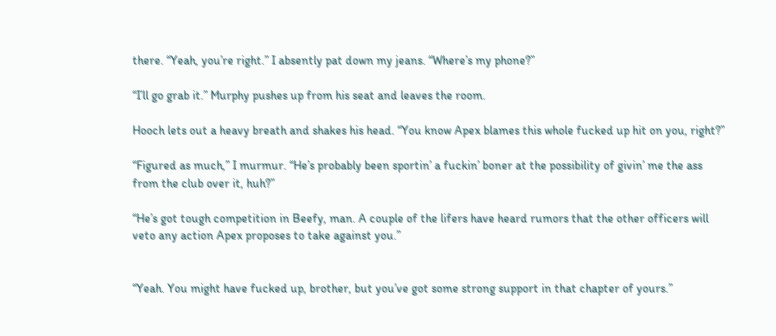there. “Yeah, you’re right.” I absently pat down my jeans. “Where’s my phone?”

“I’ll go grab it.” Murphy pushes up from his seat and leaves the room.

Hooch lets out a heavy breath and shakes his head. “You know Apex blames this whole fucked up hit on you, right?”

“Figured as much,” I murmur. “He’s probably been sportin’ a fuckin’ boner at the possibility of givin’ me the ass from the club over it, huh?”

“He’s got tough competition in Beefy, man. A couple of the lifers have heard rumors that the other officers will veto any action Apex proposes to take against you.”


“Yeah. You might have fucked up, brother, but you’ve got some strong support in that chapter of yours.”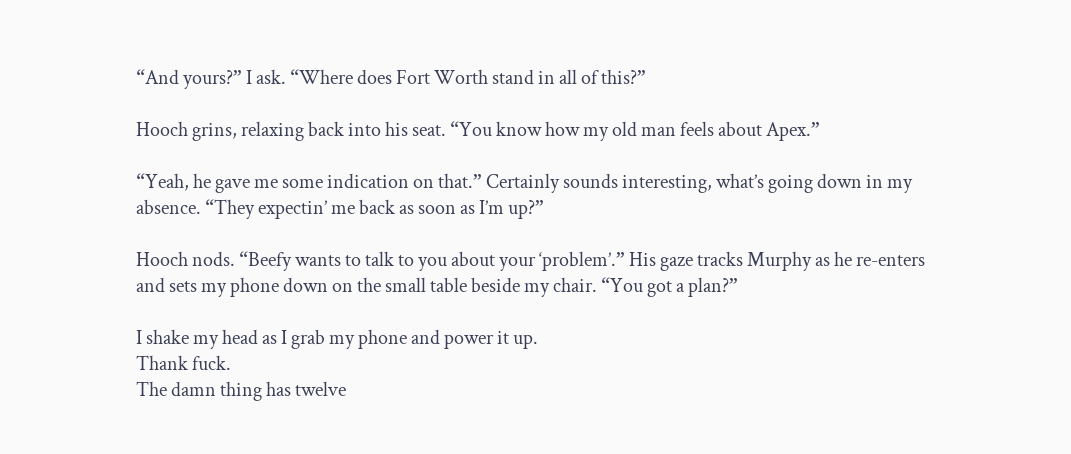“And yours?” I ask. “Where does Fort Worth stand in all of this?”

Hooch grins, relaxing back into his seat. “You know how my old man feels about Apex.”

“Yeah, he gave me some indication on that.” Certainly sounds interesting, what’s going down in my absence. “They expectin’ me back as soon as I’m up?”

Hooch nods. “Beefy wants to talk to you about your ‘problem’.” His gaze tracks Murphy as he re-enters and sets my phone down on the small table beside my chair. “You got a plan?”

I shake my head as I grab my phone and power it up.
Thank fuck.
The damn thing has twelve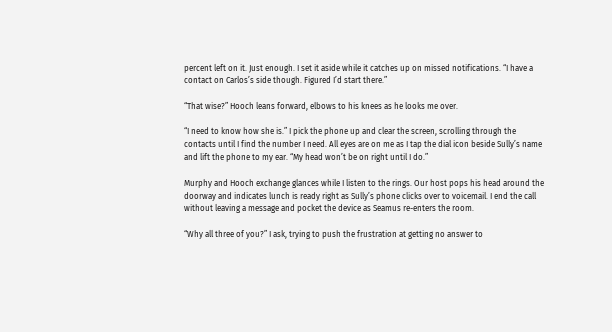percent left on it. Just enough. I set it aside while it catches up on missed notifications. “I have a contact on Carlos’s side though. Figured I’d start there.”

“That wise?” Hooch leans forward, elbows to his knees as he looks me over.

“I need to know how she is.” I pick the phone up and clear the screen, scrolling through the contacts until I find the number I need. All eyes are on me as I tap the dial icon beside Sully’s name and lift the phone to my ear. “My head won’t be on right until I do.”

Murphy and Hooch exchange glances while I listen to the rings. Our host pops his head around the doorway and indicates lunch is ready right as Sully’s phone clicks over to voicemail. I end the call without leaving a message and pocket the device as Seamus re-enters the room.

“Why all three of you?” I ask, trying to push the frustration at getting no answer to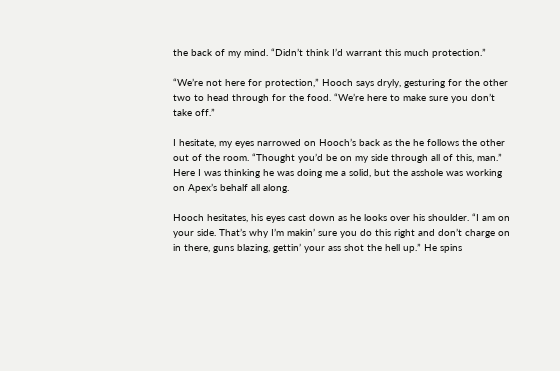the back of my mind. “Didn’t think I’d warrant this much protection.”

“We’re not here for protection,” Hooch says dryly, gesturing for the other two to head through for the food. “We’re here to make sure you don’t take off.”

I hesitate, my eyes narrowed on Hooch’s back as the he follows the other out of the room. “Thought you’d be on my side through all of this, man.” Here I was thinking he was doing me a solid, but the asshole was working on Apex’s behalf all along.

Hooch hesitates, his eyes cast down as he looks over his shoulder. “I am on your side. That’s why I’m makin’ sure you do this right and don’t charge on in there, guns blazing, gettin’ your ass shot the hell up.” He spins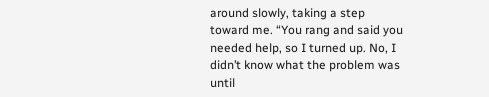around slowly, taking a step toward me. “You rang and said you needed help, so I turned up. No, I didn’t know what the problem was until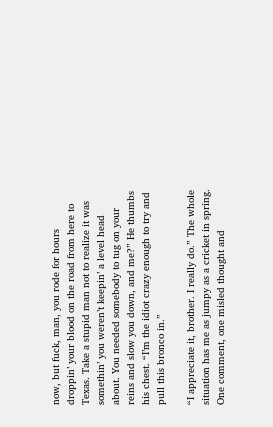now, but fuck, man, you rode for hours droppin’ your blood on the road from here to Texas. Take a stupid man not to realize it was somethin’ you weren’t keepin’ a level head about. You needed somebody to tug on your reins and slow you down, and me?” He thumbs his chest. “I’m the idiot crazy enough to try and pull this bronco in.”

“I appreciate it, brother. I really do.” The whole situation has me as jumpy as a cricket in spring. One comment, one misled thought and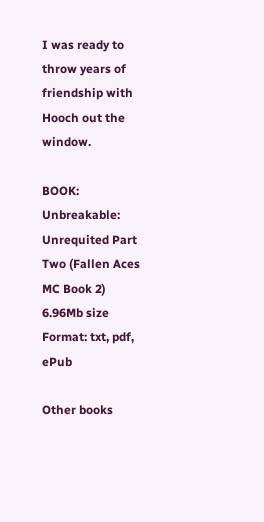I was ready to throw years of friendship with Hooch out the window.

BOOK: Unbreakable: Unrequited Part Two (Fallen Aces MC Book 2)
6.96Mb size Format: txt, pdf, ePub

Other books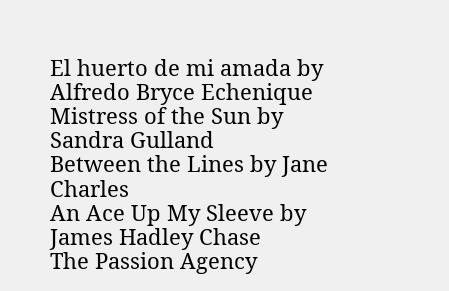El huerto de mi amada by Alfredo Bryce Echenique
Mistress of the Sun by Sandra Gulland
Between the Lines by Jane Charles
An Ace Up My Sleeve by James Hadley Chase
The Passion Agency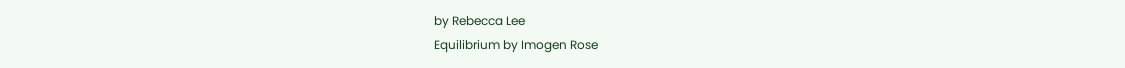by Rebecca Lee
Equilibrium by Imogen Rose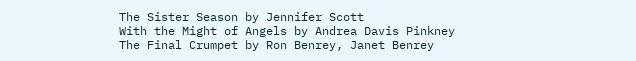The Sister Season by Jennifer Scott
With the Might of Angels by Andrea Davis Pinkney
The Final Crumpet by Ron Benrey, Janet Benrey